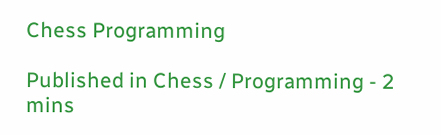Chess Programming

Published in Chess / Programming - 2 mins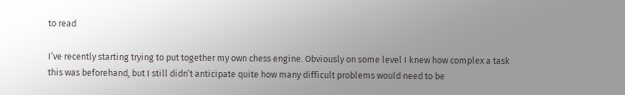to read

I’ve recently starting trying to put together my own chess engine. Obviously on some level I knew how complex a task this was beforehand, but I still didn’t anticipate quite how many difficult problems would need to be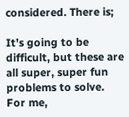considered. There is;

It’s going to be difficult, but these are all super, super fun problems to solve. For me,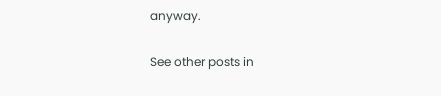anyway.

See other posts in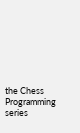the Chess Programming series